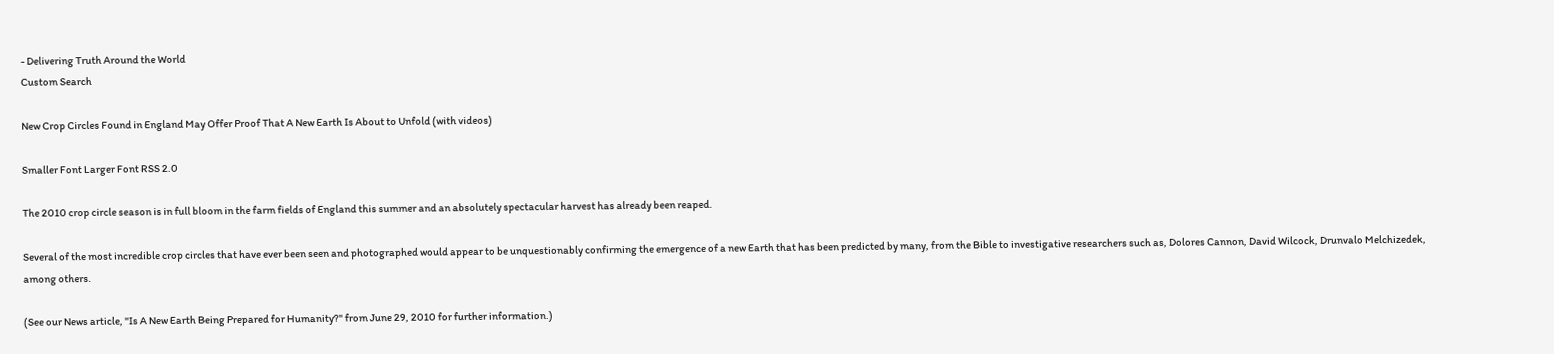- Delivering Truth Around the World
Custom Search

New Crop Circles Found in England May Offer Proof That A New Earth Is About to Unfold (with videos)

Smaller Font Larger Font RSS 2.0

The 2010 crop circle season is in full bloom in the farm fields of England this summer and an absolutely spectacular harvest has already been reaped.

Several of the most incredible crop circles that have ever been seen and photographed would appear to be unquestionably confirming the emergence of a new Earth that has been predicted by many, from the Bible to investigative researchers such as, Dolores Cannon, David Wilcock, Drunvalo Melchizedek, among others.

(See our News article, "Is A New Earth Being Prepared for Humanity?" from June 29, 2010 for further information.)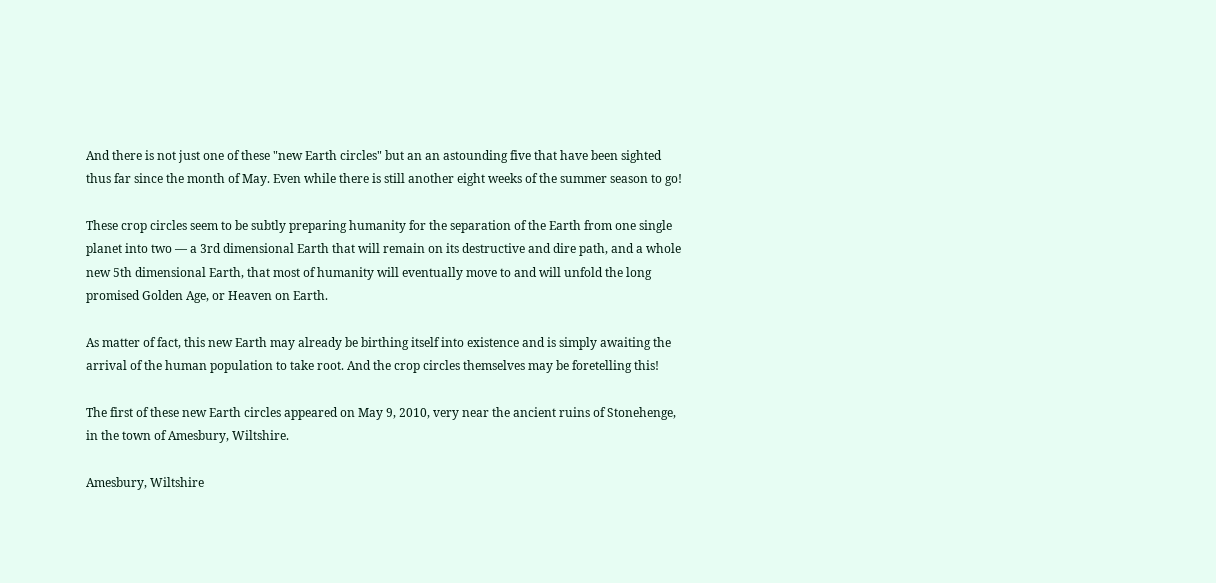And there is not just one of these "new Earth circles" but an an astounding five that have been sighted thus far since the month of May. Even while there is still another eight weeks of the summer season to go!

These crop circles seem to be subtly preparing humanity for the separation of the Earth from one single planet into two –– a 3rd dimensional Earth that will remain on its destructive and dire path, and a whole new 5th dimensional Earth, that most of humanity will eventually move to and will unfold the long promised Golden Age, or Heaven on Earth.

As matter of fact, this new Earth may already be birthing itself into existence and is simply awaiting the arrival of the human population to take root. And the crop circles themselves may be foretelling this!

The first of these new Earth circles appeared on May 9, 2010, very near the ancient ruins of Stonehenge, in the town of Amesbury, Wiltshire.

Amesbury, Wiltshire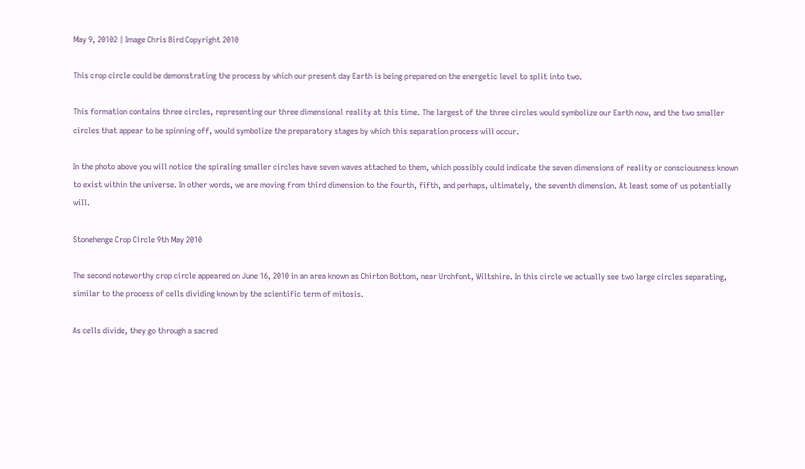May 9, 20102 | Image Chris Bird Copyright 2010

This crop circle could be demonstrating the process by which our present day Earth is being prepared on the energetic level to split into two.

This formation contains three circles, representing our three dimensional reality at this time. The largest of the three circles would symbolize our Earth now, and the two smaller circles that appear to be spinning off, would symbolize the preparatory stages by which this separation process will occur.

In the photo above you will notice the spiraling smaller circles have seven waves attached to them, which possibly could indicate the seven dimensions of reality or consciousness known to exist within the universe. In other words, we are moving from third dimension to the fourth, fifth, and perhaps, ultimately, the seventh dimension. At least some of us potentially will.

Stonehenge Crop Circle 9th May 2010

The second noteworthy crop circle appeared on June 16, 2010 in an area known as Chirton Bottom, near Urchfont, Wiltshire. In this circle we actually see two large circles separating, similar to the process of cells dividing known by the scientific term of mitosis.

As cells divide, they go through a sacred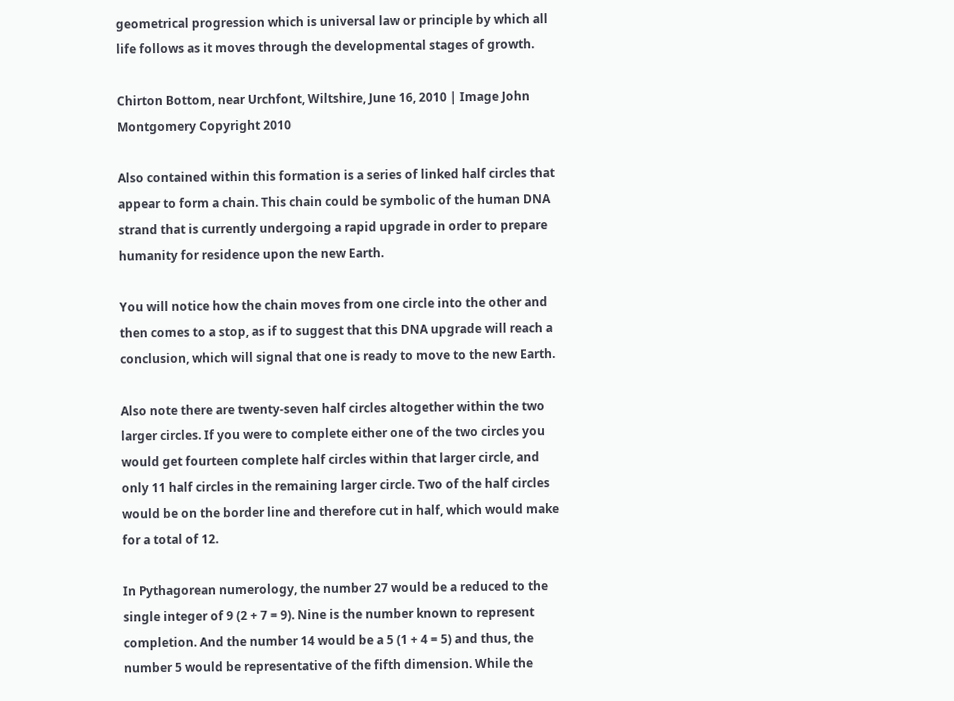geometrical progression which is universal law or principle by which all life follows as it moves through the developmental stages of growth.

Chirton Bottom, near Urchfont, Wiltshire, June 16, 2010 | Image John Montgomery Copyright 2010

Also contained within this formation is a series of linked half circles that appear to form a chain. This chain could be symbolic of the human DNA strand that is currently undergoing a rapid upgrade in order to prepare humanity for residence upon the new Earth.

You will notice how the chain moves from one circle into the other and then comes to a stop, as if to suggest that this DNA upgrade will reach a conclusion, which will signal that one is ready to move to the new Earth.

Also note there are twenty-seven half circles altogether within the two larger circles. If you were to complete either one of the two circles you would get fourteen complete half circles within that larger circle, and only 11 half circles in the remaining larger circle. Two of the half circles would be on the border line and therefore cut in half, which would make for a total of 12.

In Pythagorean numerology, the number 27 would be a reduced to the single integer of 9 (2 + 7 = 9). Nine is the number known to represent completion. And the number 14 would be a 5 (1 + 4 = 5) and thus, the number 5 would be representative of the fifth dimension. While the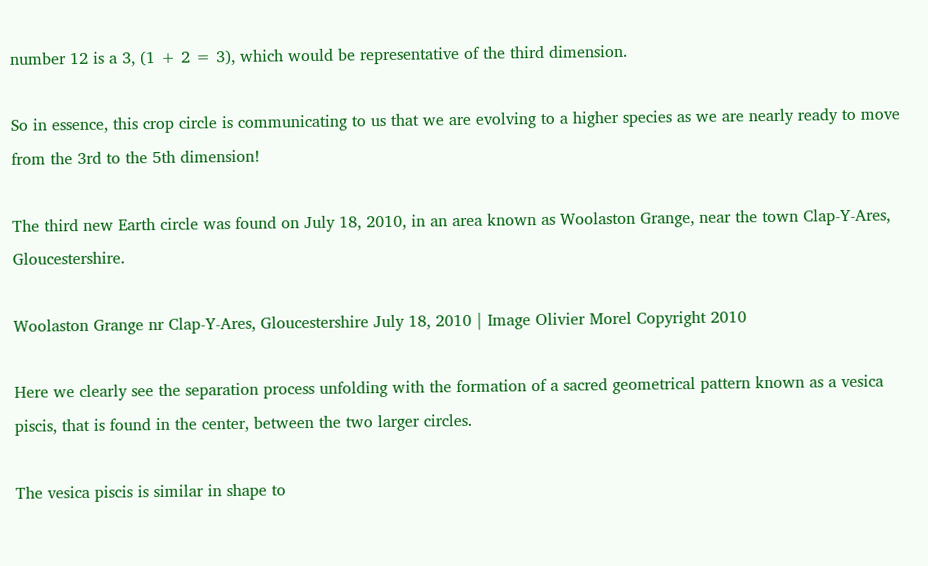number 12 is a 3, (1 + 2 = 3), which would be representative of the third dimension.

So in essence, this crop circle is communicating to us that we are evolving to a higher species as we are nearly ready to move from the 3rd to the 5th dimension!

The third new Earth circle was found on July 18, 2010, in an area known as Woolaston Grange, near the town Clap-Y-Ares, Gloucestershire.

Woolaston Grange nr Clap-Y-Ares, Gloucestershire July 18, 2010 | Image Olivier Morel Copyright 2010

Here we clearly see the separation process unfolding with the formation of a sacred geometrical pattern known as a vesica piscis, that is found in the center, between the two larger circles.

The vesica piscis is similar in shape to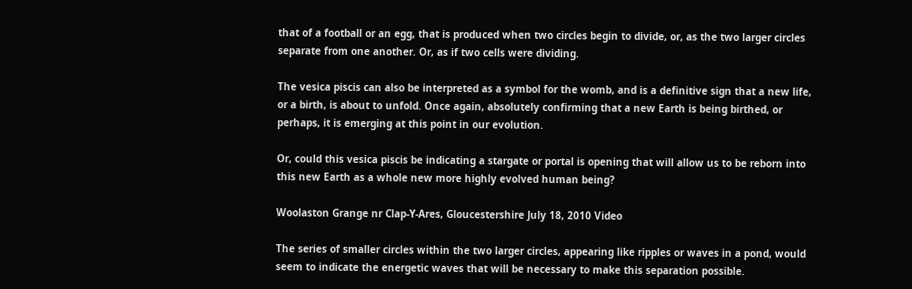that of a football or an egg, that is produced when two circles begin to divide, or, as the two larger circles separate from one another. Or, as if two cells were dividing.

The vesica piscis can also be interpreted as a symbol for the womb, and is a definitive sign that a new life, or a birth, is about to unfold. Once again, absolutely confirming that a new Earth is being birthed, or perhaps, it is emerging at this point in our evolution.

Or, could this vesica piscis be indicating a stargate or portal is opening that will allow us to be reborn into this new Earth as a whole new more highly evolved human being?

Woolaston Grange nr Clap-Y-Ares, Gloucestershire July 18, 2010 Video

The series of smaller circles within the two larger circles, appearing like ripples or waves in a pond, would seem to indicate the energetic waves that will be necessary to make this separation possible.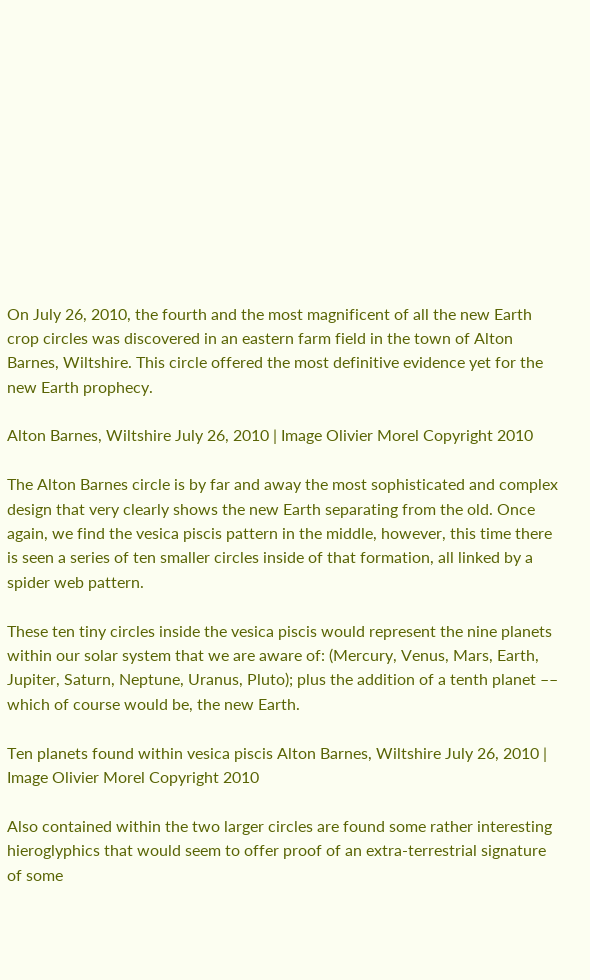On July 26, 2010, the fourth and the most magnificent of all the new Earth crop circles was discovered in an eastern farm field in the town of Alton Barnes, Wiltshire. This circle offered the most definitive evidence yet for the new Earth prophecy.

Alton Barnes, Wiltshire July 26, 2010 | Image Olivier Morel Copyright 2010

The Alton Barnes circle is by far and away the most sophisticated and complex design that very clearly shows the new Earth separating from the old. Once again, we find the vesica piscis pattern in the middle, however, this time there is seen a series of ten smaller circles inside of that formation, all linked by a spider web pattern.

These ten tiny circles inside the vesica piscis would represent the nine planets within our solar system that we are aware of: (Mercury, Venus, Mars, Earth, Jupiter, Saturn, Neptune, Uranus, Pluto); plus the addition of a tenth planet –– which of course would be, the new Earth.

Ten planets found within vesica piscis Alton Barnes, Wiltshire July 26, 2010 | Image Olivier Morel Copyright 2010

Also contained within the two larger circles are found some rather interesting hieroglyphics that would seem to offer proof of an extra-terrestrial signature of some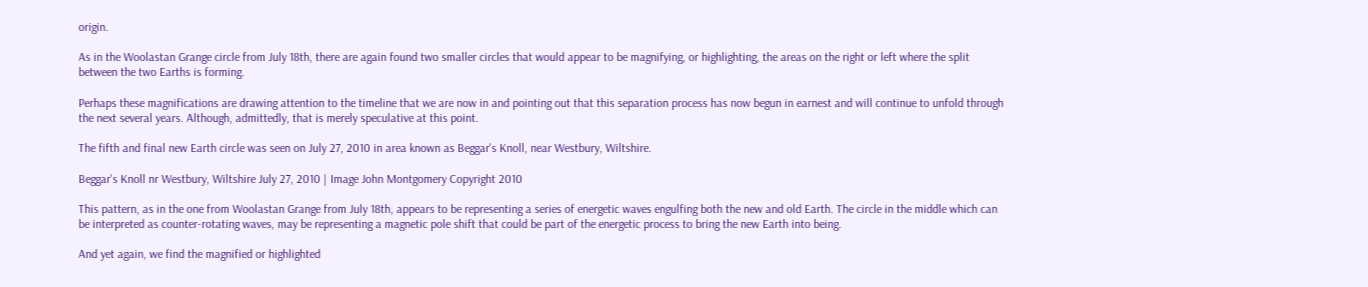origin.

As in the Woolastan Grange circle from July 18th, there are again found two smaller circles that would appear to be magnifying, or highlighting, the areas on the right or left where the split between the two Earths is forming.

Perhaps these magnifications are drawing attention to the timeline that we are now in and pointing out that this separation process has now begun in earnest and will continue to unfold through the next several years. Although, admittedly, that is merely speculative at this point.

The fifth and final new Earth circle was seen on July 27, 2010 in area known as Beggar's Knoll, near Westbury, Wiltshire.

Beggar's Knoll nr Westbury, Wiltshire July 27, 2010 | Image John Montgomery Copyright 2010

This pattern, as in the one from Woolastan Grange from July 18th, appears to be representing a series of energetic waves engulfing both the new and old Earth. The circle in the middle which can be interpreted as counter-rotating waves, may be representing a magnetic pole shift that could be part of the energetic process to bring the new Earth into being.

And yet again, we find the magnified or highlighted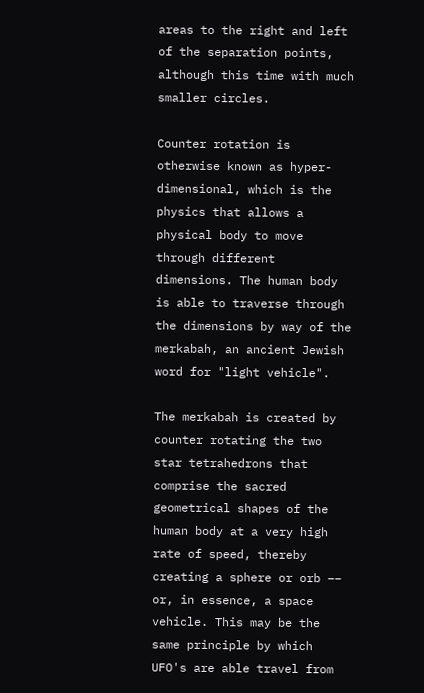areas to the right and left of the separation points, although this time with much smaller circles.

Counter rotation is otherwise known as hyper-dimensional, which is the physics that allows a physical body to move through different dimensions. The human body is able to traverse through the dimensions by way of the merkabah, an ancient Jewish word for "light vehicle".

The merkabah is created by counter rotating the two star tetrahedrons that comprise the sacred geometrical shapes of the human body at a very high rate of speed, thereby creating a sphere or orb –– or, in essence, a space vehicle. This may be the same principle by which UFO's are able travel from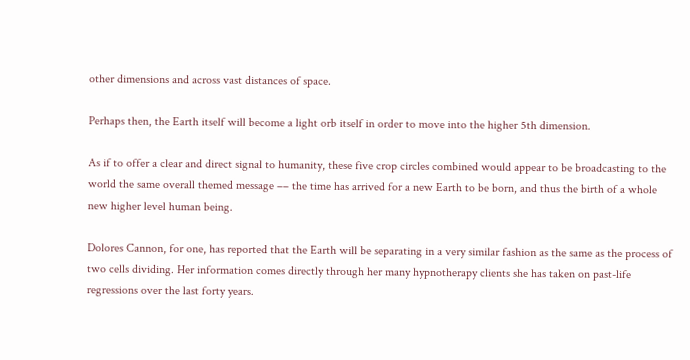other dimensions and across vast distances of space.

Perhaps then, the Earth itself will become a light orb itself in order to move into the higher 5th dimension.

As if to offer a clear and direct signal to humanity, these five crop circles combined would appear to be broadcasting to the world the same overall themed message –– the time has arrived for a new Earth to be born, and thus the birth of a whole new higher level human being.

Dolores Cannon, for one, has reported that the Earth will be separating in a very similar fashion as the same as the process of two cells dividing. Her information comes directly through her many hypnotherapy clients she has taken on past-life regressions over the last forty years.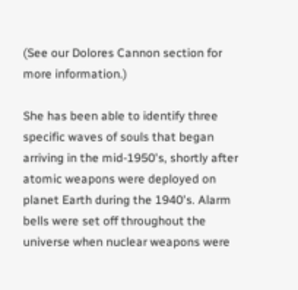(See our Dolores Cannon section for more information.)

She has been able to identify three specific waves of souls that began arriving in the mid-1950's, shortly after atomic weapons were deployed on planet Earth during the 1940's. Alarm bells were set off throughout the universe when nuclear weapons were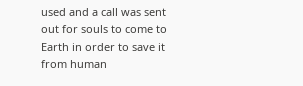used and a call was sent out for souls to come to Earth in order to save it from human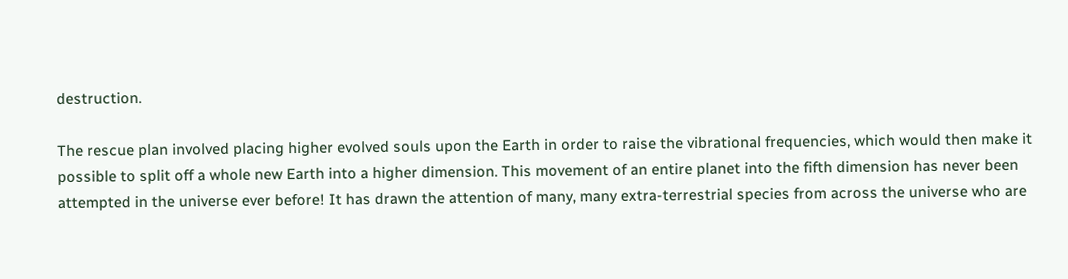destruction.

The rescue plan involved placing higher evolved souls upon the Earth in order to raise the vibrational frequencies, which would then make it possible to split off a whole new Earth into a higher dimension. This movement of an entire planet into the fifth dimension has never been attempted in the universe ever before! It has drawn the attention of many, many extra-terrestrial species from across the universe who are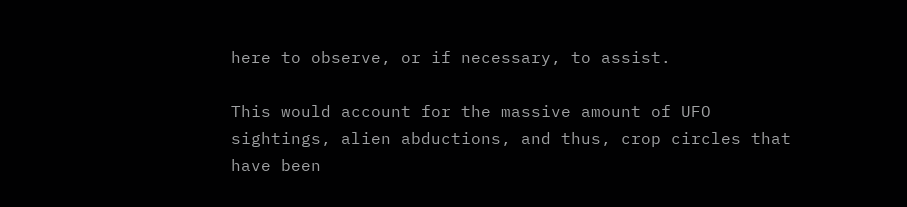here to observe, or if necessary, to assist.

This would account for the massive amount of UFO sightings, alien abductions, and thus, crop circles that have been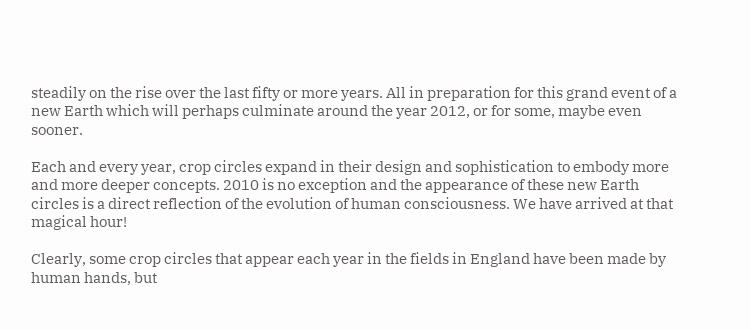steadily on the rise over the last fifty or more years. All in preparation for this grand event of a new Earth which will perhaps culminate around the year 2012, or for some, maybe even sooner.

Each and every year, crop circles expand in their design and sophistication to embody more and more deeper concepts. 2010 is no exception and the appearance of these new Earth circles is a direct reflection of the evolution of human consciousness. We have arrived at that magical hour!

Clearly, some crop circles that appear each year in the fields in England have been made by human hands, but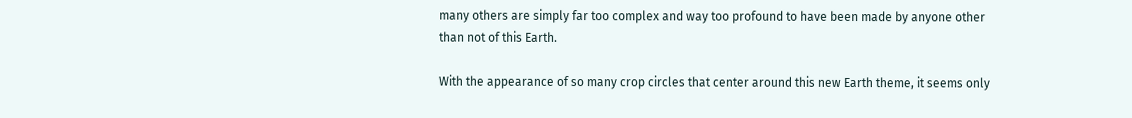many others are simply far too complex and way too profound to have been made by anyone other than not of this Earth.

With the appearance of so many crop circles that center around this new Earth theme, it seems only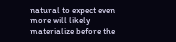natural to expect even more will likely materialize before the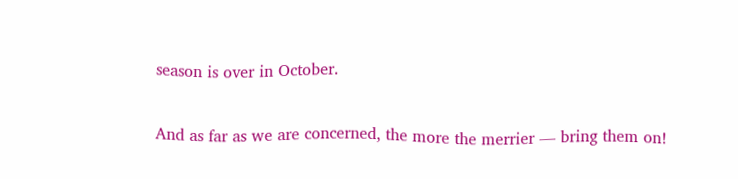season is over in October.

And as far as we are concerned, the more the merrier –– bring them on!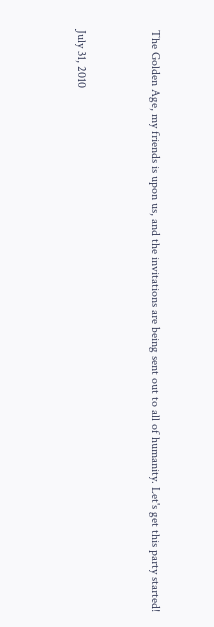The Golden Age, my friends is upon us, and the invitations are being sent out to all of humanity. Let's get this party started!


July 31, 2010